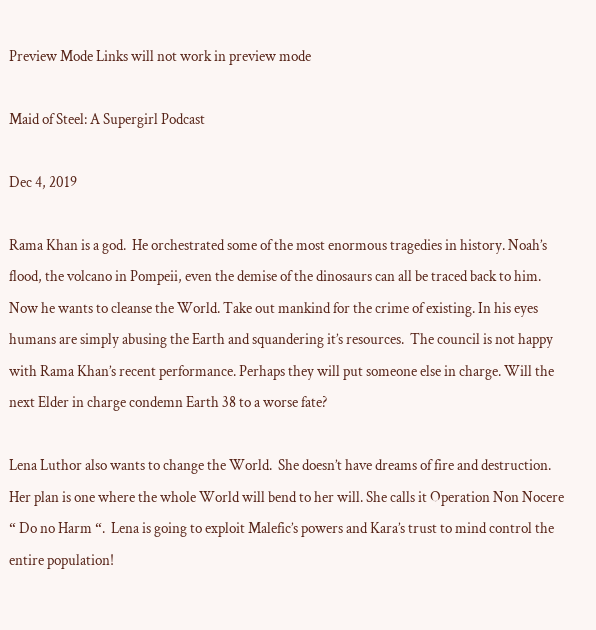Preview Mode Links will not work in preview mode

Maid of Steel: A Supergirl Podcast

Dec 4, 2019

Rama Khan is a god.  He orchestrated some of the most enormous tragedies in history. Noah’s flood, the volcano in Pompeii, even the demise of the dinosaurs can all be traced back to him. Now he wants to cleanse the World. Take out mankind for the crime of existing. In his eyes humans are simply abusing the Earth and squandering it’s resources.  The council is not happy with Rama Khan’s recent performance. Perhaps they will put someone else in charge. Will the next Elder in charge condemn Earth 38 to a worse fate?

Lena Luthor also wants to change the World.  She doesn’t have dreams of fire and destruction. Her plan is one where the whole World will bend to her will. She calls it Operation Non Nocere “ Do no Harm “.  Lena is going to exploit Malefic’s powers and Kara’s trust to mind control the entire population!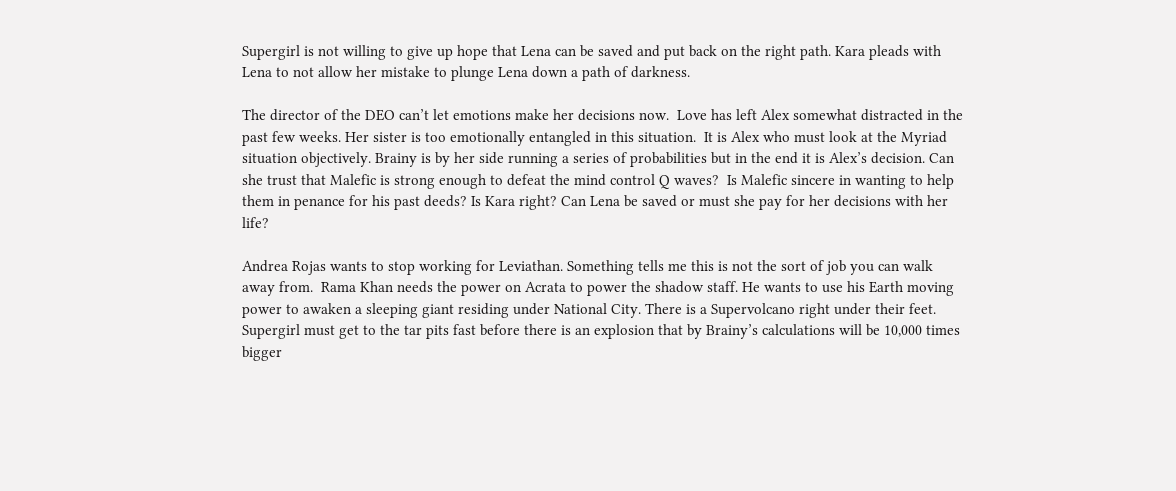Supergirl is not willing to give up hope that Lena can be saved and put back on the right path. Kara pleads with Lena to not allow her mistake to plunge Lena down a path of darkness.

The director of the DEO can’t let emotions make her decisions now.  Love has left Alex somewhat distracted in the past few weeks. Her sister is too emotionally entangled in this situation.  It is Alex who must look at the Myriad situation objectively. Brainy is by her side running a series of probabilities but in the end it is Alex’s decision. Can she trust that Malefic is strong enough to defeat the mind control Q waves?  Is Malefic sincere in wanting to help them in penance for his past deeds? Is Kara right? Can Lena be saved or must she pay for her decisions with her life?

Andrea Rojas wants to stop working for Leviathan. Something tells me this is not the sort of job you can walk away from.  Rama Khan needs the power on Acrata to power the shadow staff. He wants to use his Earth moving power to awaken a sleeping giant residing under National City. There is a Supervolcano right under their feet. Supergirl must get to the tar pits fast before there is an explosion that by Brainy’s calculations will be 10,000 times bigger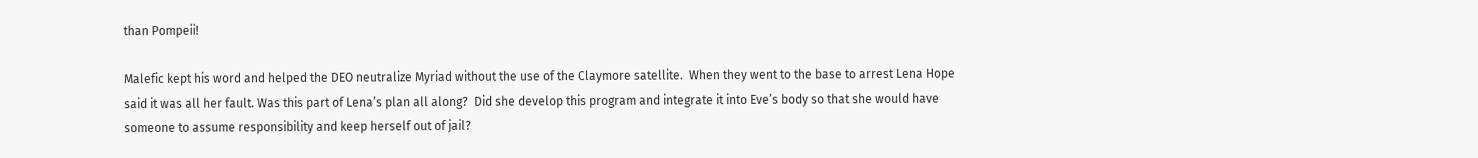than Pompeii!

Malefic kept his word and helped the DEO neutralize Myriad without the use of the Claymore satellite.  When they went to the base to arrest Lena Hope said it was all her fault. Was this part of Lena’s plan all along?  Did she develop this program and integrate it into Eve’s body so that she would have someone to assume responsibility and keep herself out of jail?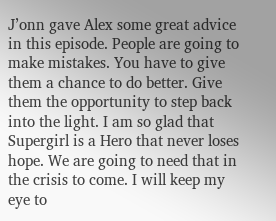J’onn gave Alex some great advice in this episode. People are going to make mistakes. You have to give them a chance to do better. Give them the opportunity to step back into the light. I am so glad that Supergirl is a Hero that never loses hope. We are going to need that in the crisis to come. I will keep my eye to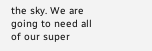the sky. We are going to need all of our super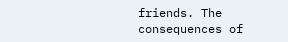friends. The consequences of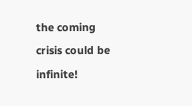the coming crisis could be infinite!